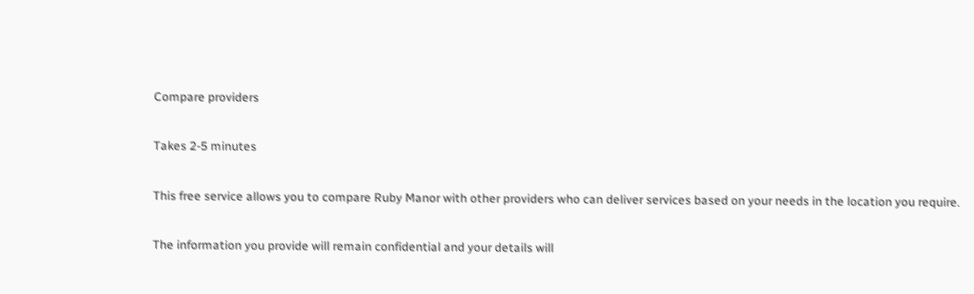Compare providers

Takes 2-5 minutes

This free service allows you to compare Ruby Manor with other providers who can deliver services based on your needs in the location you require.

The information you provide will remain confidential and your details will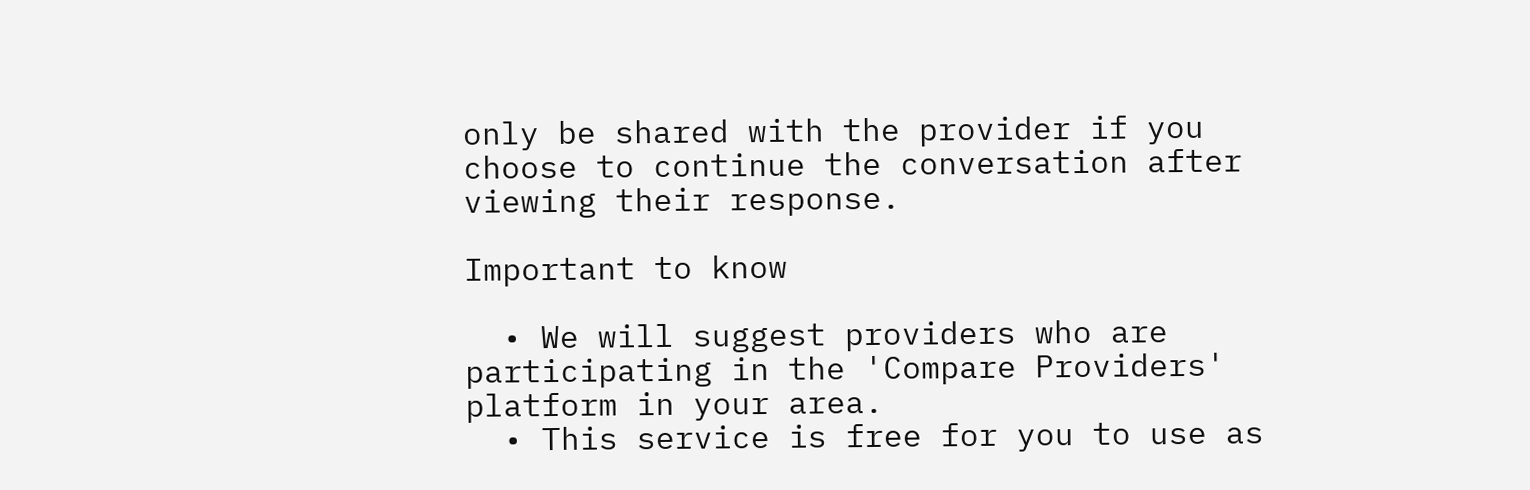only be shared with the provider if you choose to continue the conversation after viewing their response.

Important to know

  • We will suggest providers who are participating in the 'Compare Providers' platform in your area.
  • This service is free for you to use as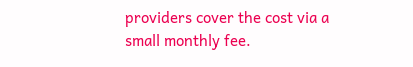providers cover the cost via a small monthly fee.